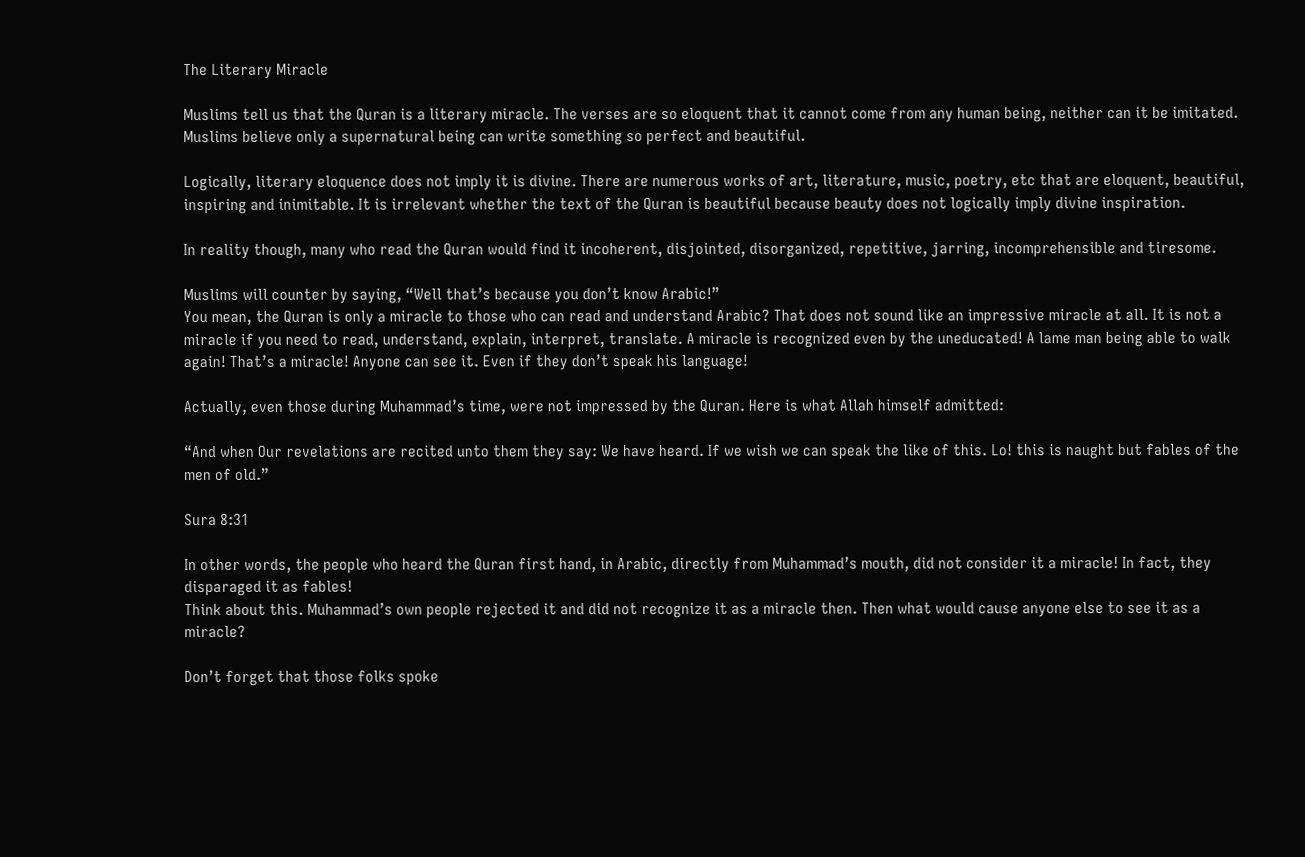The Literary Miracle

Muslims tell us that the Quran is a literary miracle. The verses are so eloquent that it cannot come from any human being, neither can it be imitated. Muslims believe only a supernatural being can write something so perfect and beautiful.

Logically, literary eloquence does not imply it is divine. There are numerous works of art, literature, music, poetry, etc that are eloquent, beautiful, inspiring and inimitable. It is irrelevant whether the text of the Quran is beautiful because beauty does not logically imply divine inspiration.

In reality though, many who read the Quran would find it incoherent, disjointed, disorganized, repetitive, jarring, incomprehensible and tiresome.

Muslims will counter by saying, “Well that’s because you don’t know Arabic!”
You mean, the Quran is only a miracle to those who can read and understand Arabic? That does not sound like an impressive miracle at all. It is not a miracle if you need to read, understand, explain, interpret, translate. A miracle is recognized even by the uneducated! A lame man being able to walk again! That’s a miracle! Anyone can see it. Even if they don’t speak his language!

Actually, even those during Muhammad’s time, were not impressed by the Quran. Here is what Allah himself admitted:

“And when Our revelations are recited unto them they say: We have heard. If we wish we can speak the like of this. Lo! this is naught but fables of the men of old.”

Sura 8:31

In other words, the people who heard the Quran first hand, in Arabic, directly from Muhammad’s mouth, did not consider it a miracle! In fact, they disparaged it as fables!
Think about this. Muhammad’s own people rejected it and did not recognize it as a miracle then. Then what would cause anyone else to see it as a miracle?

Don’t forget that those folks spoke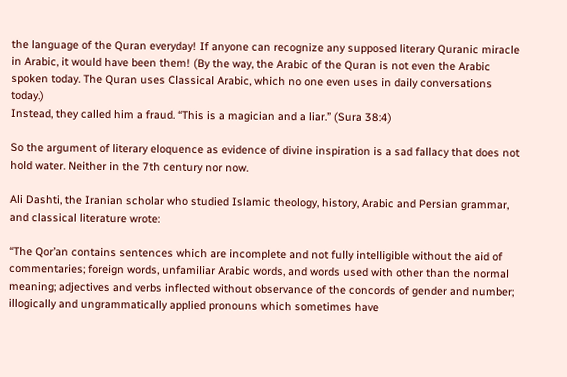the language of the Quran everyday! If anyone can recognize any supposed literary Quranic miracle in Arabic, it would have been them! (By the way, the Arabic of the Quran is not even the Arabic spoken today. The Quran uses Classical Arabic, which no one even uses in daily conversations today.)
Instead, they called him a fraud. “This is a magician and a liar.” (Sura 38:4)

So the argument of literary eloquence as evidence of divine inspiration is a sad fallacy that does not hold water. Neither in the 7th century nor now.

Ali Dashti, the Iranian scholar who studied Islamic theology, history, Arabic and Persian grammar, and classical literature wrote:

“The Qor’an contains sentences which are incomplete and not fully intelligible without the aid of commentaries; foreign words, unfamiliar Arabic words, and words used with other than the normal meaning; adjectives and verbs inflected without observance of the concords of gender and number; illogically and ungrammatically applied pronouns which sometimes have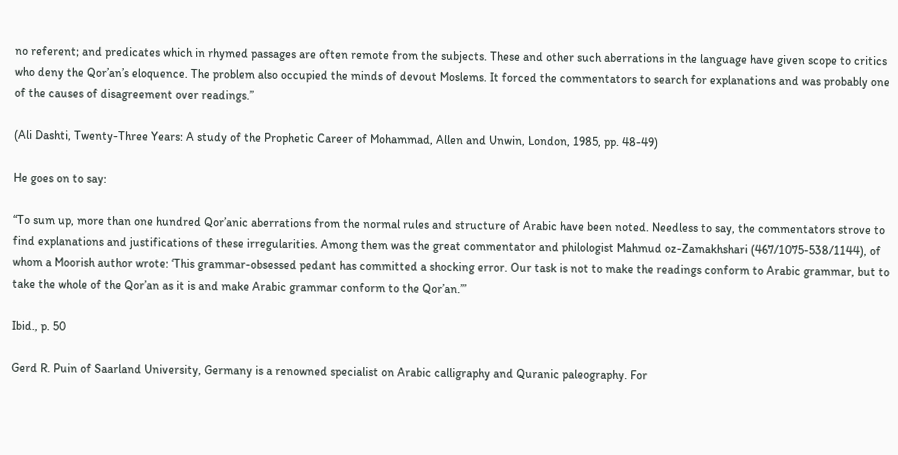no referent; and predicates which in rhymed passages are often remote from the subjects. These and other such aberrations in the language have given scope to critics who deny the Qor’an’s eloquence. The problem also occupied the minds of devout Moslems. It forced the commentators to search for explanations and was probably one of the causes of disagreement over readings.”

(Ali Dashti, Twenty-Three Years: A study of the Prophetic Career of Mohammad, Allen and Unwin, London, 1985, pp. 48-49)

He goes on to say:

“To sum up, more than one hundred Qor’anic aberrations from the normal rules and structure of Arabic have been noted. Needless to say, the commentators strove to find explanations and justifications of these irregularities. Among them was the great commentator and philologist Mahmud oz-Zamakhshari (467/1075-538/1144), of whom a Moorish author wrote: ‘This grammar-obsessed pedant has committed a shocking error. Our task is not to make the readings conform to Arabic grammar, but to take the whole of the Qor’an as it is and make Arabic grammar conform to the Qor’an.’”

Ibid., p. 50

Gerd R. Puin of Saarland University, Germany is a renowned specialist on Arabic calligraphy and Quranic paleography. For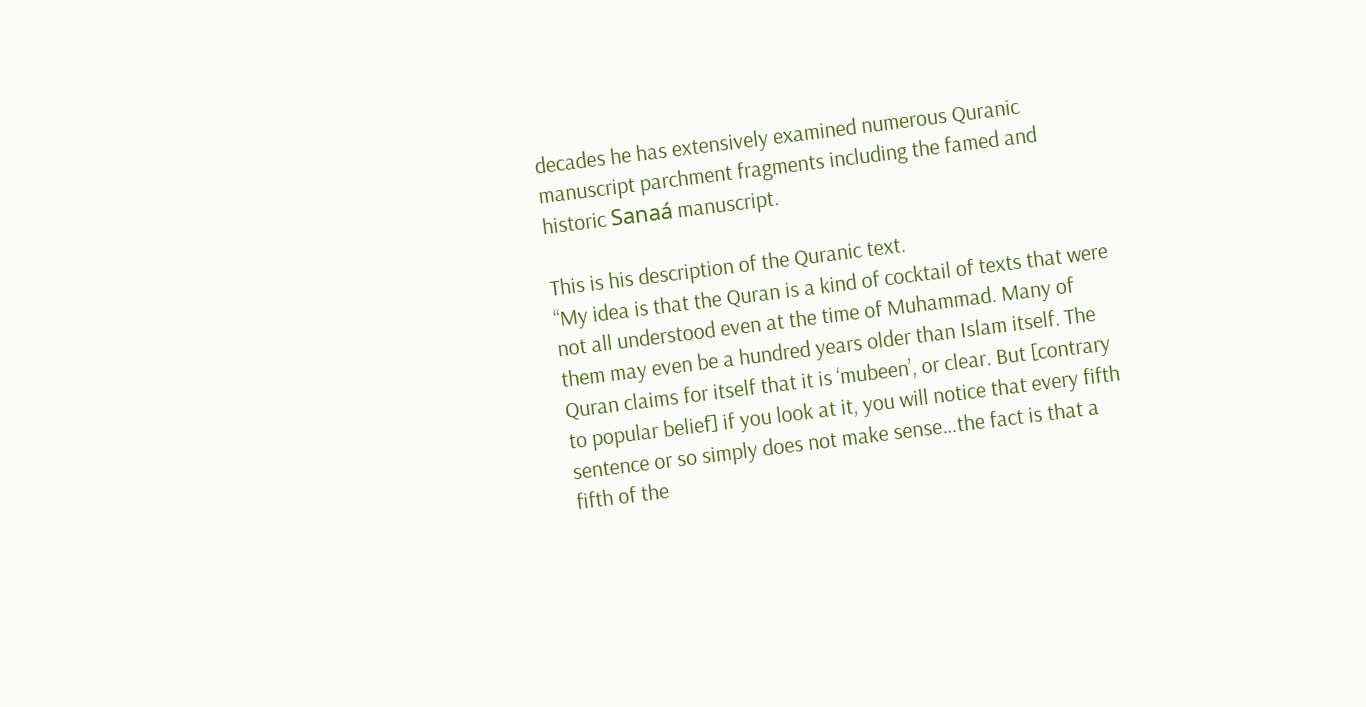decades he has extensively examined numerous Quranic manuscript parchment fragments including the famed and historic Sanaá manuscript.

This is his description of the Quranic text.
“My idea is that the Quran is a kind of cocktail of texts that were not all understood even at the time of Muhammad. Many of them may even be a hundred years older than Islam itself. The Quran claims for itself that it is ‘mubeen’, or clear. But [contrary to popular belief] if you look at it, you will notice that every fifth sentence or so simply does not make sense…the fact is that a fifth of the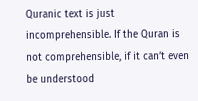Quranic text is just incomprehensible. If the Quran is not comprehensible, if it can’t even be understood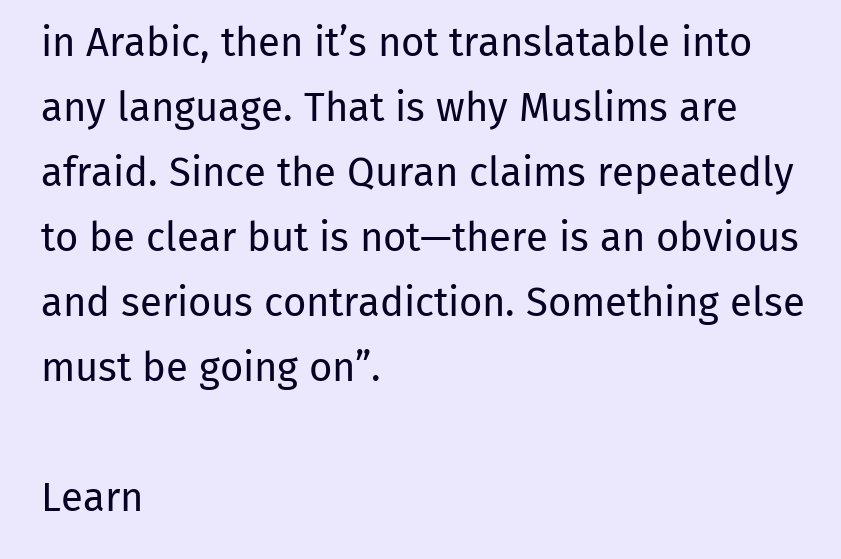in Arabic, then it’s not translatable into any language. That is why Muslims are afraid. Since the Quran claims repeatedly to be clear but is not—there is an obvious and serious contradiction. Something else must be going on”.

Learn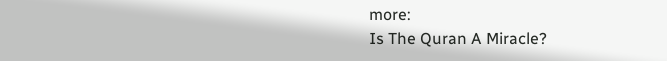more:
Is The Quran A Miracle?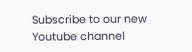Subscribe to our new Youtube channel